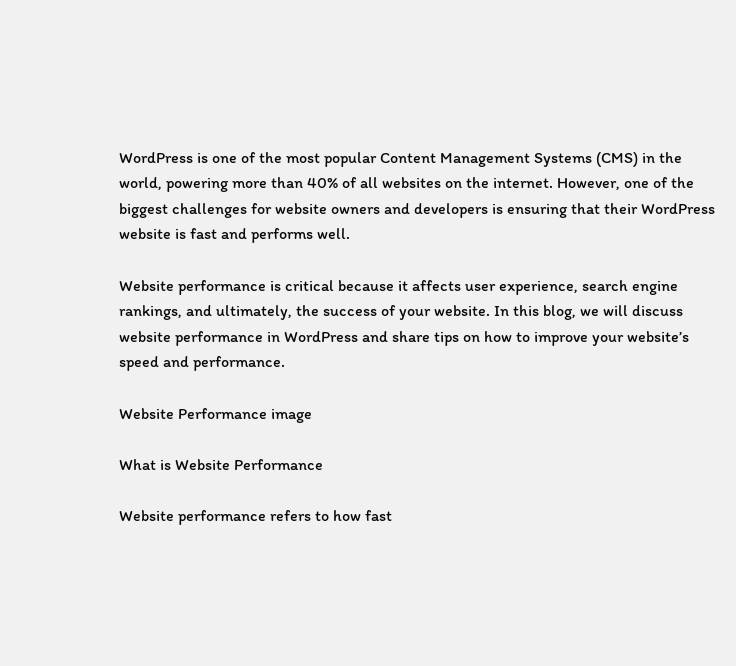WordPress is one of the most popular Content Management Systems (CMS) in the world, powering more than 40% of all websites on the internet. However, one of the biggest challenges for website owners and developers is ensuring that their WordPress website is fast and performs well.

Website performance is critical because it affects user experience, search engine rankings, and ultimately, the success of your website. In this blog, we will discuss website performance in WordPress and share tips on how to improve your website’s speed and performance.

Website Performance image

What is Website Performance

Website performance refers to how fast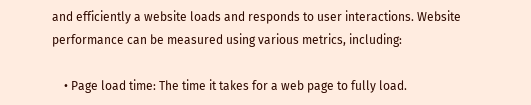and efficiently a website loads and responds to user interactions. Website performance can be measured using various metrics, including:

    • Page load time: The time it takes for a web page to fully load.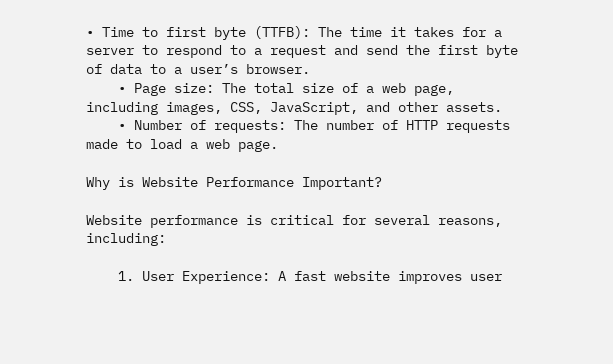• Time to first byte (TTFB): The time it takes for a server to respond to a request and send the first byte of data to a user’s browser.
    • Page size: The total size of a web page, including images, CSS, JavaScript, and other assets.
    • Number of requests: The number of HTTP requests made to load a web page.

Why is Website Performance Important?

Website performance is critical for several reasons, including:

    1. User Experience: A fast website improves user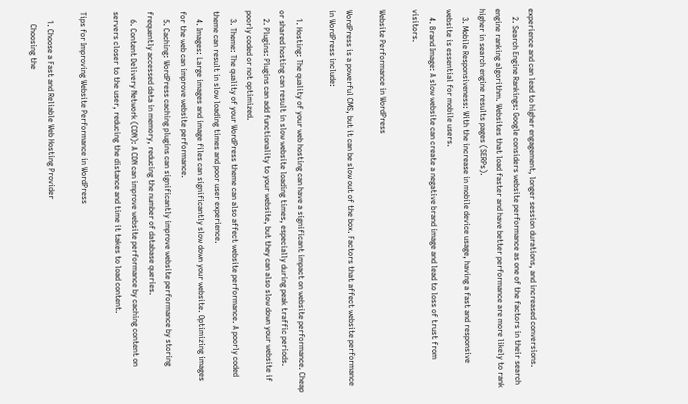experience and can lead to higher engagement, longer session durations, and increased conversions.
    2. Search Engine Rankings: Google considers website performance as one of the factors in their search engine ranking algorithm. Websites that load faster and have better performance are more likely to rank higher in search engine results pages (SERPs).
    3. Mobile Responsiveness: With the increase in mobile device usage, having a fast and responsive website is essential for mobile users.
    4. Brand Image: A slow website can create a negative brand image and lead to loss of trust from visitors.

Website Performance in WordPress

WordPress is a powerful CMS, but it can be slow out of the box. Factors that affect website performance in WordPress include:

    1. Hosting: The quality of your web hosting can have a significant impact on website performance. Cheap or shared hosting can result in slow website loading times, especially during peak traffic periods.
    2. Plugins: Plugins can add functionality to your website, but they can also slow down your website if poorly coded or not optimized.
    3. Theme: The quality of your WordPress theme can also affect website performance. A poorly coded theme can result in slow loading times and poor user experience.
    4. Images: Large images and image files can significantly slow down your website. Optimizing images for the web can improve website performance.
    5. Caching: WordPress caching plugins can significantly improve website performance by storing frequently accessed data in memory, reducing the number of database queries.
    6. Content Delivery Network (CDN): A CDN can improve website performance by caching content on servers closer to the user, reducing the distance and time it takes to load content.

Tips for Improving Website Performance in WordPress

    1. Choose a Fast and Reliable Web Hosting Provider
      Choosing the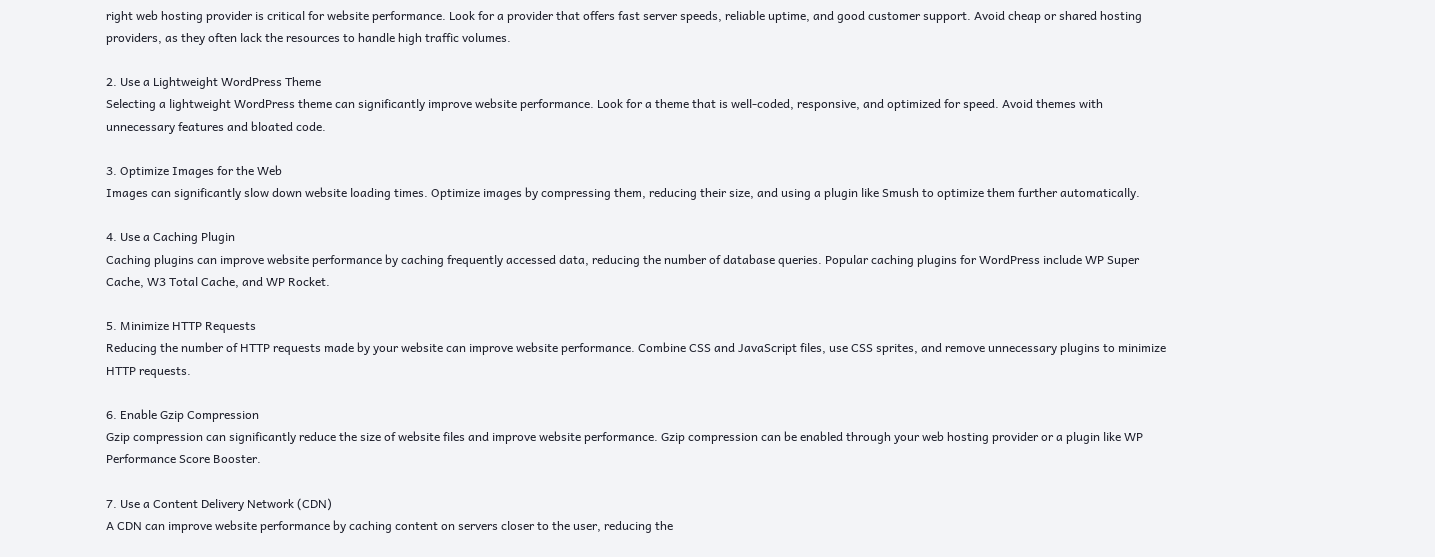right web hosting provider is critical for website performance. Look for a provider that offers fast server speeds, reliable uptime, and good customer support. Avoid cheap or shared hosting providers, as they often lack the resources to handle high traffic volumes.

2. Use a Lightweight WordPress Theme
Selecting a lightweight WordPress theme can significantly improve website performance. Look for a theme that is well-coded, responsive, and optimized for speed. Avoid themes with unnecessary features and bloated code.

3. Optimize Images for the Web
Images can significantly slow down website loading times. Optimize images by compressing them, reducing their size, and using a plugin like Smush to optimize them further automatically.

4. Use a Caching Plugin
Caching plugins can improve website performance by caching frequently accessed data, reducing the number of database queries. Popular caching plugins for WordPress include WP Super Cache, W3 Total Cache, and WP Rocket.

5. Minimize HTTP Requests
Reducing the number of HTTP requests made by your website can improve website performance. Combine CSS and JavaScript files, use CSS sprites, and remove unnecessary plugins to minimize HTTP requests.

6. Enable Gzip Compression
Gzip compression can significantly reduce the size of website files and improve website performance. Gzip compression can be enabled through your web hosting provider or a plugin like WP Performance Score Booster.

7. Use a Content Delivery Network (CDN)
A CDN can improve website performance by caching content on servers closer to the user, reducing the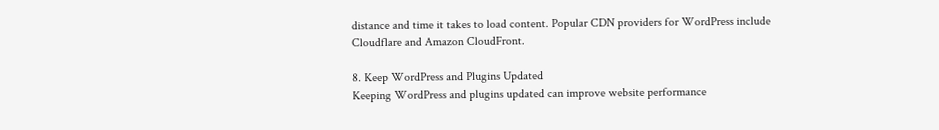distance and time it takes to load content. Popular CDN providers for WordPress include Cloudflare and Amazon CloudFront.

8. Keep WordPress and Plugins Updated
Keeping WordPress and plugins updated can improve website performance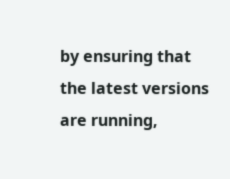by ensuring that the latest versions are running,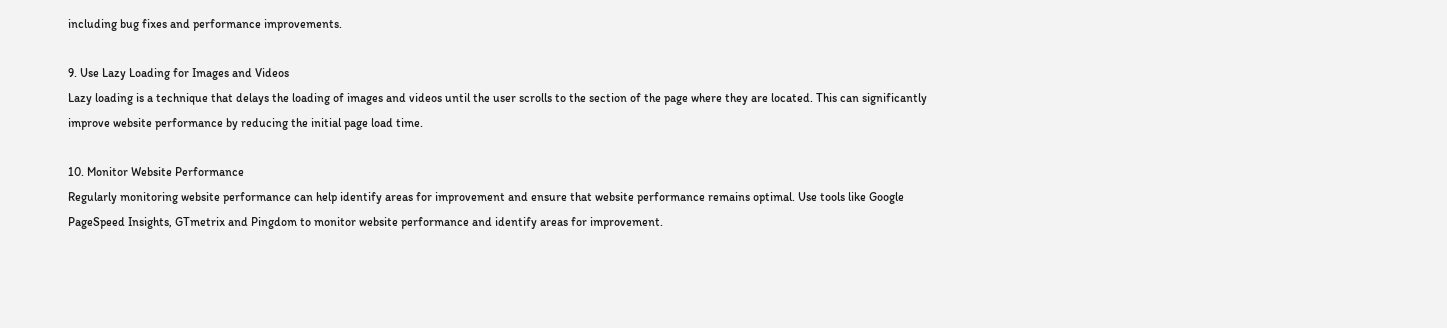including bug fixes and performance improvements.

9. Use Lazy Loading for Images and Videos
Lazy loading is a technique that delays the loading of images and videos until the user scrolls to the section of the page where they are located. This can significantly improve website performance by reducing the initial page load time.

10. Monitor Website Performance
Regularly monitoring website performance can help identify areas for improvement and ensure that website performance remains optimal. Use tools like Google PageSpeed Insights, GTmetrix and Pingdom to monitor website performance and identify areas for improvement.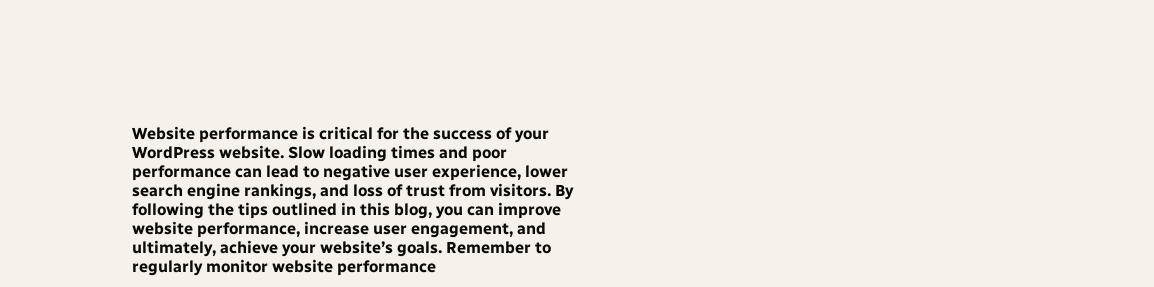Website performance is critical for the success of your WordPress website. Slow loading times and poor performance can lead to negative user experience, lower search engine rankings, and loss of trust from visitors. By following the tips outlined in this blog, you can improve website performance, increase user engagement, and ultimately, achieve your website’s goals. Remember to regularly monitor website performance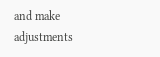and make adjustments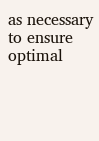as necessary to ensure optimal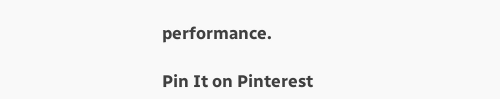performance.

Pin It on Pinterest